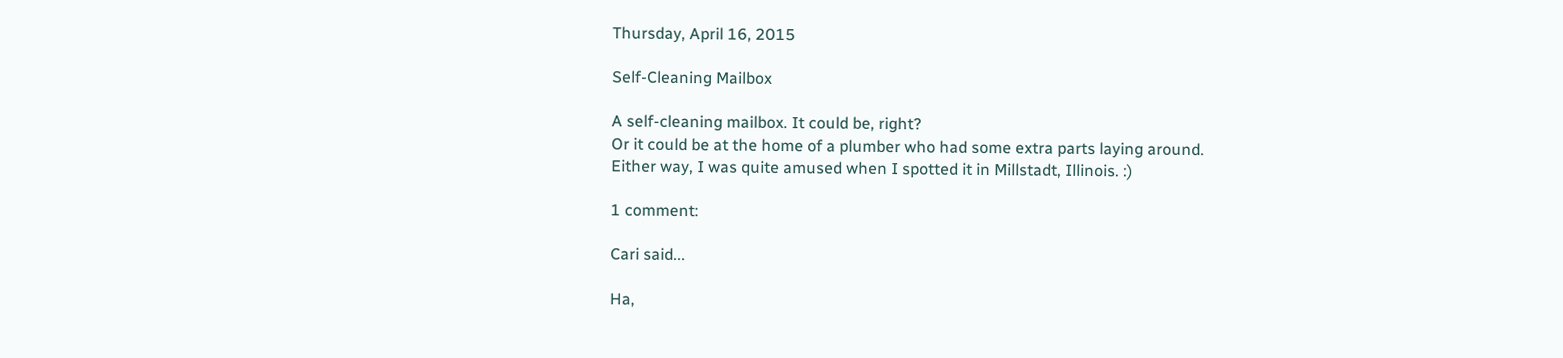Thursday, April 16, 2015

Self-Cleaning Mailbox

A self-cleaning mailbox. It could be, right?
Or it could be at the home of a plumber who had some extra parts laying around.
Either way, I was quite amused when I spotted it in Millstadt, Illinois. :)

1 comment:

Cari said...

Ha,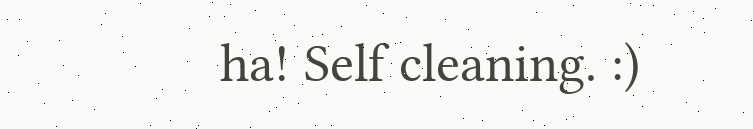ha! Self cleaning. :)